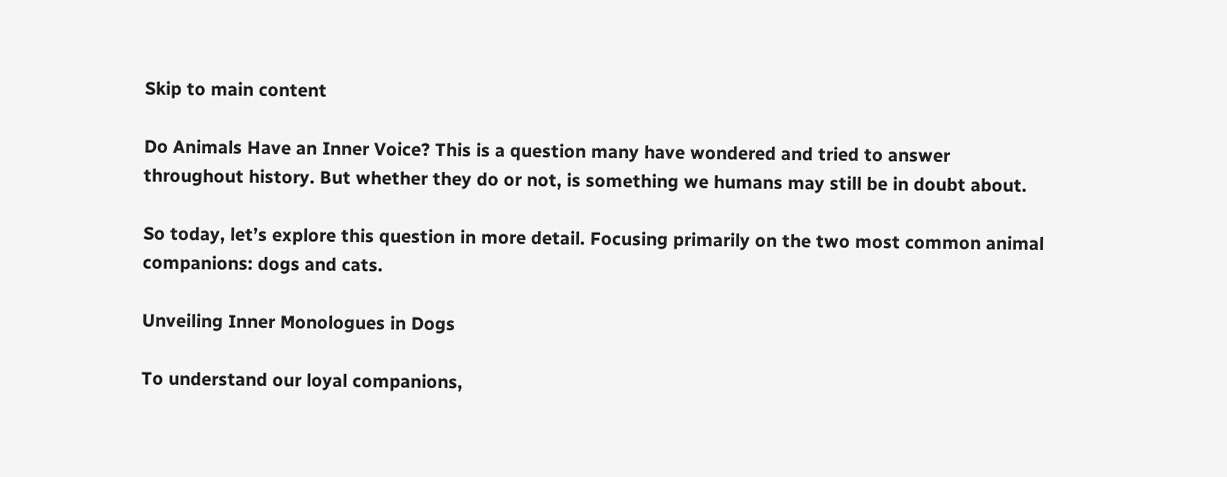Skip to main content

Do Animals Have an Inner Voice? This is a question many have wondered and tried to answer throughout history. But whether they do or not, is something we humans may still be in doubt about.

So today, let’s explore this question in more detail. Focusing primarily on the two most common animal companions: dogs and cats.

Unveiling Inner Monologues in Dogs

To understand our loyal companions,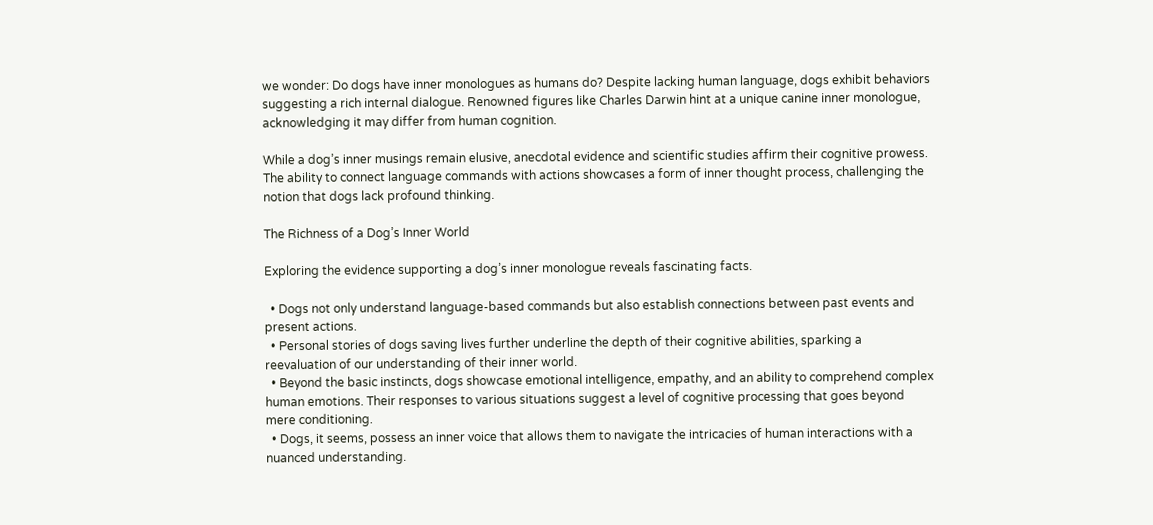we wonder: Do dogs have inner monologues as humans do? Despite lacking human language, dogs exhibit behaviors suggesting a rich internal dialogue. Renowned figures like Charles Darwin hint at a unique canine inner monologue, acknowledging it may differ from human cognition.

While a dog’s inner musings remain elusive, anecdotal evidence and scientific studies affirm their cognitive prowess. The ability to connect language commands with actions showcases a form of inner thought process, challenging the notion that dogs lack profound thinking.

The Richness of a Dog’s Inner World

Exploring the evidence supporting a dog’s inner monologue reveals fascinating facts.

  • Dogs not only understand language-based commands but also establish connections between past events and present actions.
  • Personal stories of dogs saving lives further underline the depth of their cognitive abilities, sparking a reevaluation of our understanding of their inner world.
  • Beyond the basic instincts, dogs showcase emotional intelligence, empathy, and an ability to comprehend complex human emotions. Their responses to various situations suggest a level of cognitive processing that goes beyond mere conditioning.
  • Dogs, it seems, possess an inner voice that allows them to navigate the intricacies of human interactions with a nuanced understanding.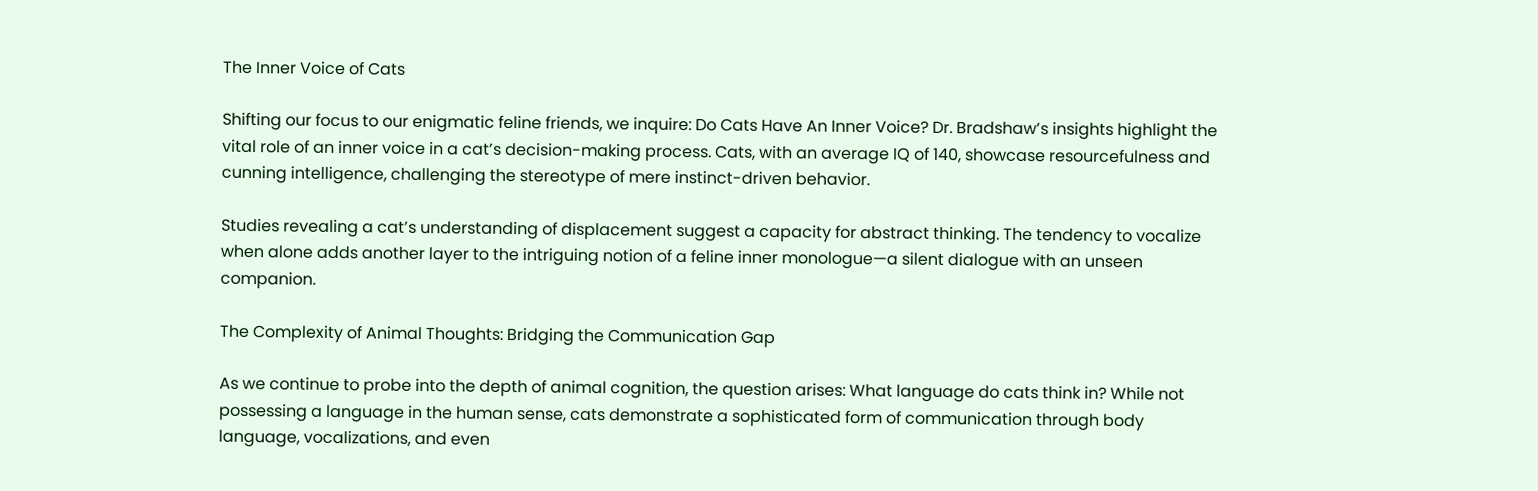The Inner Voice of Cats

Shifting our focus to our enigmatic feline friends, we inquire: Do Cats Have An Inner Voice? Dr. Bradshaw’s insights highlight the vital role of an inner voice in a cat’s decision-making process. Cats, with an average IQ of 140, showcase resourcefulness and cunning intelligence, challenging the stereotype of mere instinct-driven behavior.

Studies revealing a cat’s understanding of displacement suggest a capacity for abstract thinking. The tendency to vocalize when alone adds another layer to the intriguing notion of a feline inner monologue—a silent dialogue with an unseen companion.

The Complexity of Animal Thoughts: Bridging the Communication Gap

As we continue to probe into the depth of animal cognition, the question arises: What language do cats think in? While not possessing a language in the human sense, cats demonstrate a sophisticated form of communication through body language, vocalizations, and even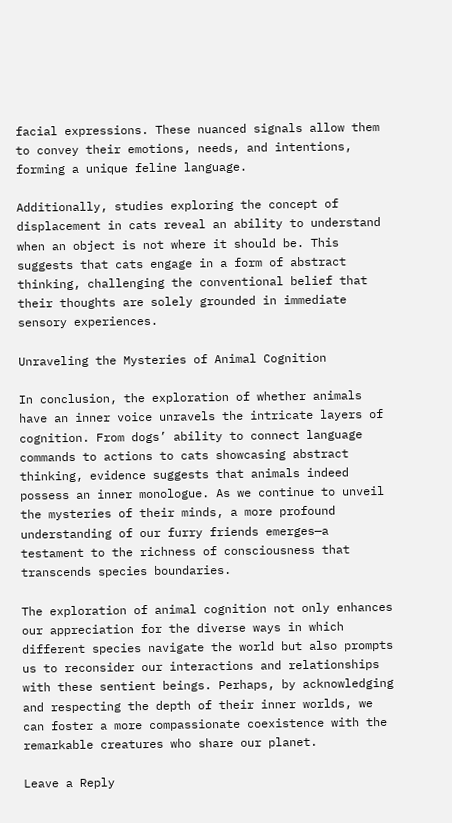facial expressions. These nuanced signals allow them to convey their emotions, needs, and intentions, forming a unique feline language.

Additionally, studies exploring the concept of displacement in cats reveal an ability to understand when an object is not where it should be. This suggests that cats engage in a form of abstract thinking, challenging the conventional belief that their thoughts are solely grounded in immediate sensory experiences.

Unraveling the Mysteries of Animal Cognition

In conclusion, the exploration of whether animals have an inner voice unravels the intricate layers of cognition. From dogs’ ability to connect language commands to actions to cats showcasing abstract thinking, evidence suggests that animals indeed possess an inner monologue. As we continue to unveil the mysteries of their minds, a more profound understanding of our furry friends emerges—a testament to the richness of consciousness that transcends species boundaries.

The exploration of animal cognition not only enhances our appreciation for the diverse ways in which different species navigate the world but also prompts us to reconsider our interactions and relationships with these sentient beings. Perhaps, by acknowledging and respecting the depth of their inner worlds, we can foster a more compassionate coexistence with the remarkable creatures who share our planet.

Leave a Reply